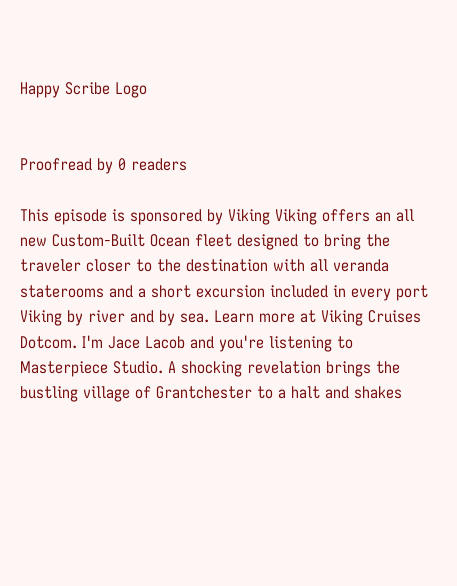Happy Scribe Logo


Proofread by 0 readers

This episode is sponsored by Viking Viking offers an all new Custom-Built Ocean fleet designed to bring the traveler closer to the destination with all veranda staterooms and a short excursion included in every port Viking by river and by sea. Learn more at Viking Cruises Dotcom. I'm Jace Lacob and you're listening to Masterpiece Studio. A shocking revelation brings the bustling village of Grantchester to a halt and shakes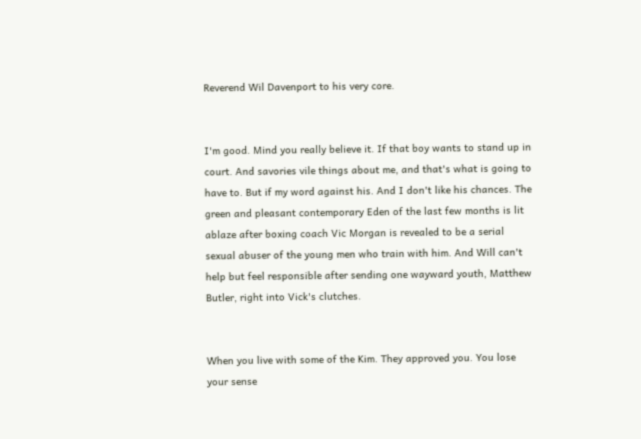Reverend Wil Davenport to his very core.


I'm good. Mind you really believe it. If that boy wants to stand up in court. And savories vile things about me, and that's what is going to have to. But if my word against his. And I don't like his chances. The green and pleasant contemporary Eden of the last few months is lit ablaze after boxing coach Vic Morgan is revealed to be a serial sexual abuser of the young men who train with him. And Will can't help but feel responsible after sending one wayward youth, Matthew Butler, right into Vick's clutches.


When you live with some of the Kim. They approved you. You lose your sense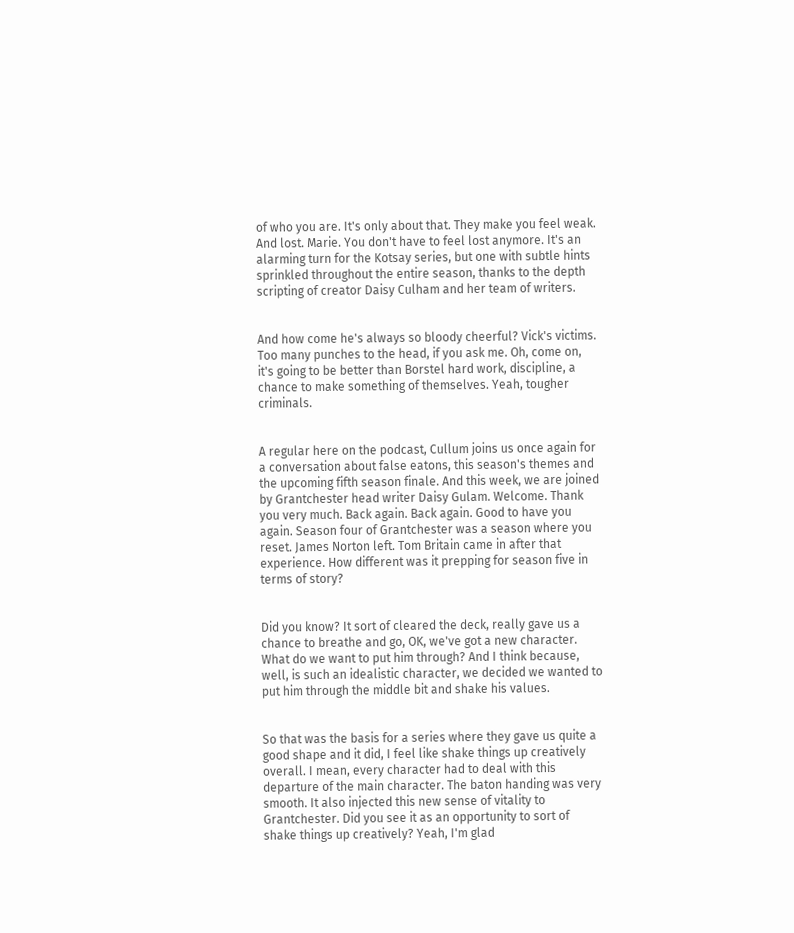of who you are. It's only about that. They make you feel weak. And lost. Marie. You don't have to feel lost anymore. It's an alarming turn for the Kotsay series, but one with subtle hints sprinkled throughout the entire season, thanks to the depth scripting of creator Daisy Culham and her team of writers.


And how come he's always so bloody cheerful? Vick's victims. Too many punches to the head, if you ask me. Oh, come on, it's going to be better than Borstel hard work, discipline, a chance to make something of themselves. Yeah, tougher criminals.


A regular here on the podcast, Cullum joins us once again for a conversation about false eatons, this season's themes and the upcoming fifth season finale. And this week, we are joined by Grantchester head writer Daisy Gulam. Welcome. Thank you very much. Back again. Back again. Good to have you again. Season four of Grantchester was a season where you reset. James Norton left. Tom Britain came in after that experience. How different was it prepping for season five in terms of story?


Did you know? It sort of cleared the deck, really gave us a chance to breathe and go, OK, we've got a new character. What do we want to put him through? And I think because, well, is such an idealistic character, we decided we wanted to put him through the middle bit and shake his values.


So that was the basis for a series where they gave us quite a good shape and it did, I feel like shake things up creatively overall. I mean, every character had to deal with this departure of the main character. The baton handing was very smooth. It also injected this new sense of vitality to Grantchester. Did you see it as an opportunity to sort of shake things up creatively? Yeah, I'm glad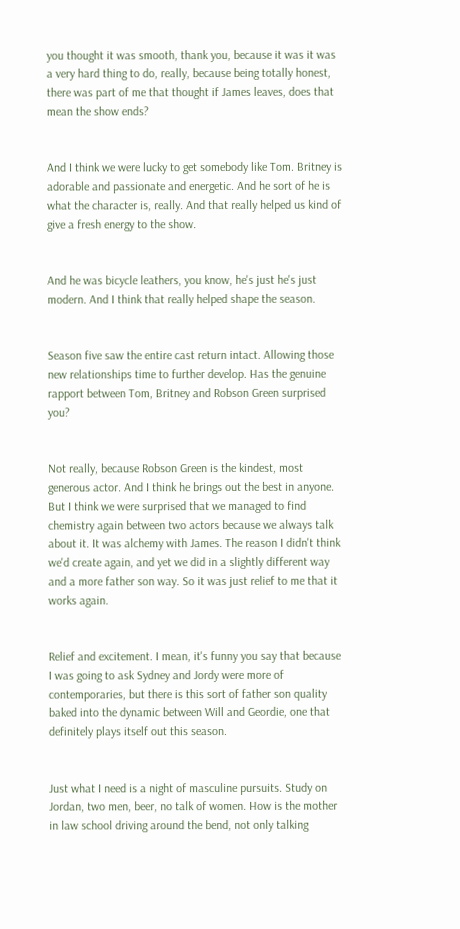you thought it was smooth, thank you, because it was it was a very hard thing to do, really, because being totally honest, there was part of me that thought if James leaves, does that mean the show ends?


And I think we were lucky to get somebody like Tom. Britney is adorable and passionate and energetic. And he sort of he is what the character is, really. And that really helped us kind of give a fresh energy to the show.


And he was bicycle leathers, you know, he's just he's just modern. And I think that really helped shape the season.


Season five saw the entire cast return intact. Allowing those new relationships time to further develop. Has the genuine rapport between Tom, Britney and Robson Green surprised you?


Not really, because Robson Green is the kindest, most generous actor. And I think he brings out the best in anyone. But I think we were surprised that we managed to find chemistry again between two actors because we always talk about it. It was alchemy with James. The reason I didn't think we'd create again, and yet we did in a slightly different way and a more father son way. So it was just relief to me that it works again.


Relief and excitement. I mean, it's funny you say that because I was going to ask Sydney and Jordy were more of contemporaries, but there is this sort of father son quality baked into the dynamic between Will and Geordie, one that definitely plays itself out this season.


Just what I need is a night of masculine pursuits. Study on Jordan, two men, beer, no talk of women. How is the mother in law school driving around the bend, not only talking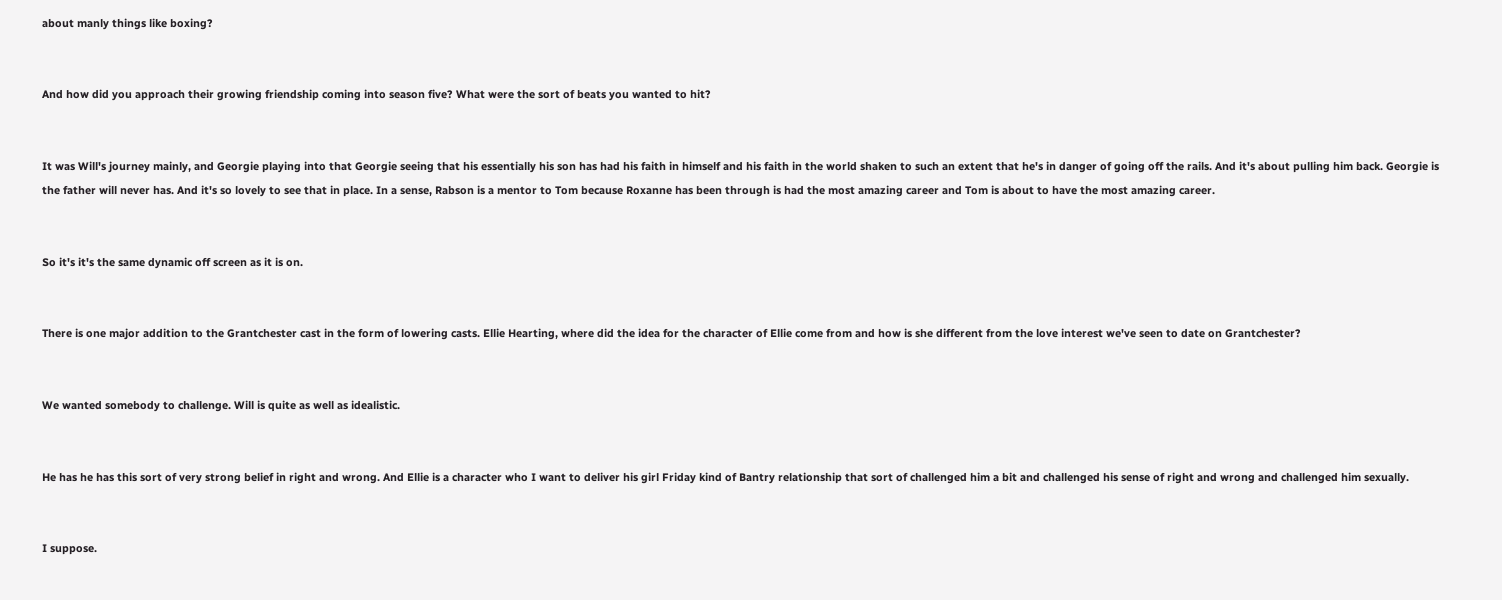about manly things like boxing?


And how did you approach their growing friendship coming into season five? What were the sort of beats you wanted to hit?


It was Will's journey mainly, and Georgie playing into that Georgie seeing that his essentially his son has had his faith in himself and his faith in the world shaken to such an extent that he's in danger of going off the rails. And it's about pulling him back. Georgie is the father will never has. And it's so lovely to see that in place. In a sense, Rabson is a mentor to Tom because Roxanne has been through is had the most amazing career and Tom is about to have the most amazing career.


So it's it's the same dynamic off screen as it is on.


There is one major addition to the Grantchester cast in the form of lowering casts. Ellie Hearting, where did the idea for the character of Ellie come from and how is she different from the love interest we've seen to date on Grantchester?


We wanted somebody to challenge. Will is quite as well as idealistic.


He has he has this sort of very strong belief in right and wrong. And Ellie is a character who I want to deliver his girl Friday kind of Bantry relationship that sort of challenged him a bit and challenged his sense of right and wrong and challenged him sexually.


I suppose.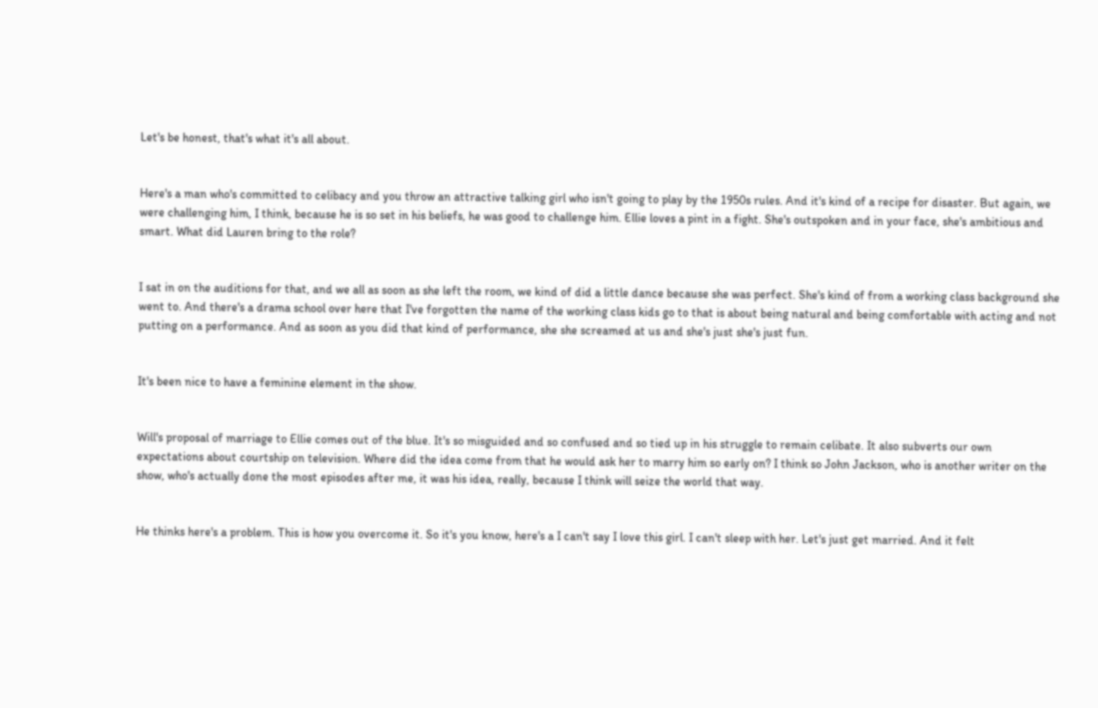Let's be honest, that's what it's all about.


Here's a man who's committed to celibacy and you throw an attractive talking girl who isn't going to play by the 1950s rules. And it's kind of a recipe for disaster. But again, we were challenging him, I think, because he is so set in his beliefs, he was good to challenge him. Ellie loves a pint in a fight. She's outspoken and in your face, she's ambitious and smart. What did Lauren bring to the role?


I sat in on the auditions for that, and we all as soon as she left the room, we kind of did a little dance because she was perfect. She's kind of from a working class background she went to. And there's a drama school over here that I've forgotten the name of the working class kids go to that is about being natural and being comfortable with acting and not putting on a performance. And as soon as you did that kind of performance, she she screamed at us and she's just she's just fun.


It's been nice to have a feminine element in the show.


Will's proposal of marriage to Ellie comes out of the blue. It's so misguided and so confused and so tied up in his struggle to remain celibate. It also subverts our own expectations about courtship on television. Where did the idea come from that he would ask her to marry him so early on? I think so John Jackson, who is another writer on the show, who's actually done the most episodes after me, it was his idea, really, because I think will seize the world that way.


He thinks here's a problem. This is how you overcome it. So it's you know, here's a I can't say I love this girl. I can't sleep with her. Let's just get married. And it felt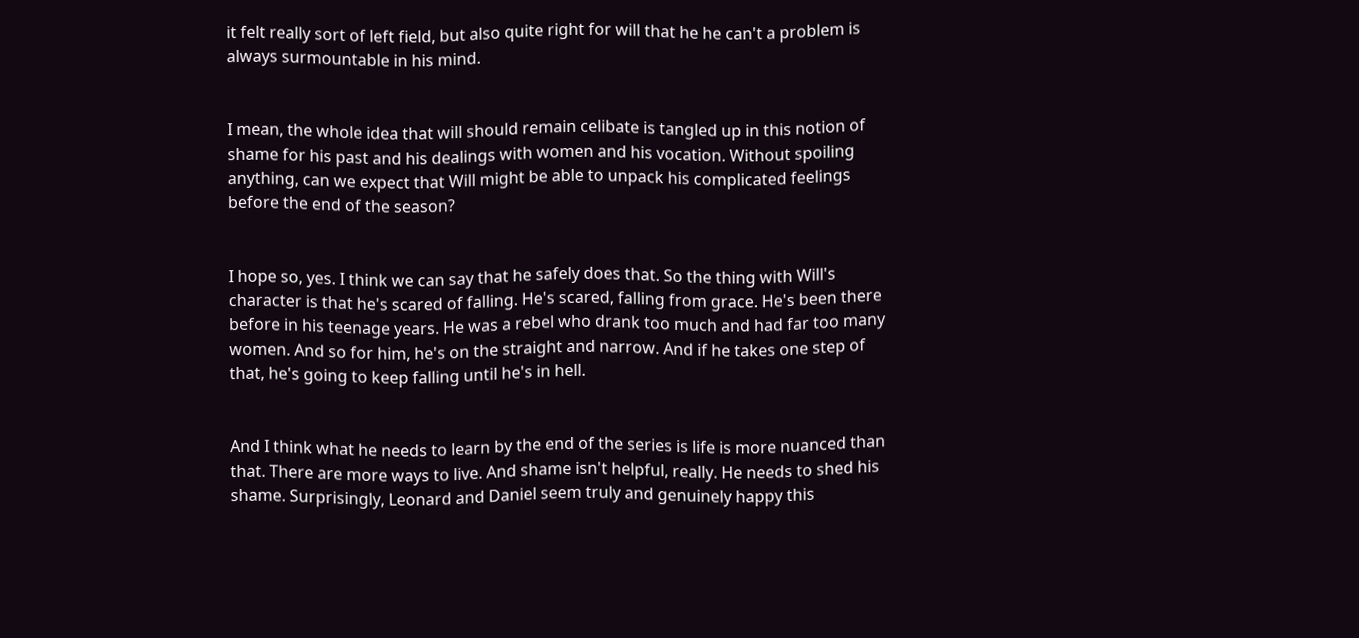it felt really sort of left field, but also quite right for will that he he can't a problem is always surmountable in his mind.


I mean, the whole idea that will should remain celibate is tangled up in this notion of shame for his past and his dealings with women and his vocation. Without spoiling anything, can we expect that Will might be able to unpack his complicated feelings before the end of the season?


I hope so, yes. I think we can say that he safely does that. So the thing with Will's character is that he's scared of falling. He's scared, falling from grace. He's been there before in his teenage years. He was a rebel who drank too much and had far too many women. And so for him, he's on the straight and narrow. And if he takes one step of that, he's going to keep falling until he's in hell.


And I think what he needs to learn by the end of the series is life is more nuanced than that. There are more ways to live. And shame isn't helpful, really. He needs to shed his shame. Surprisingly, Leonard and Daniel seem truly and genuinely happy this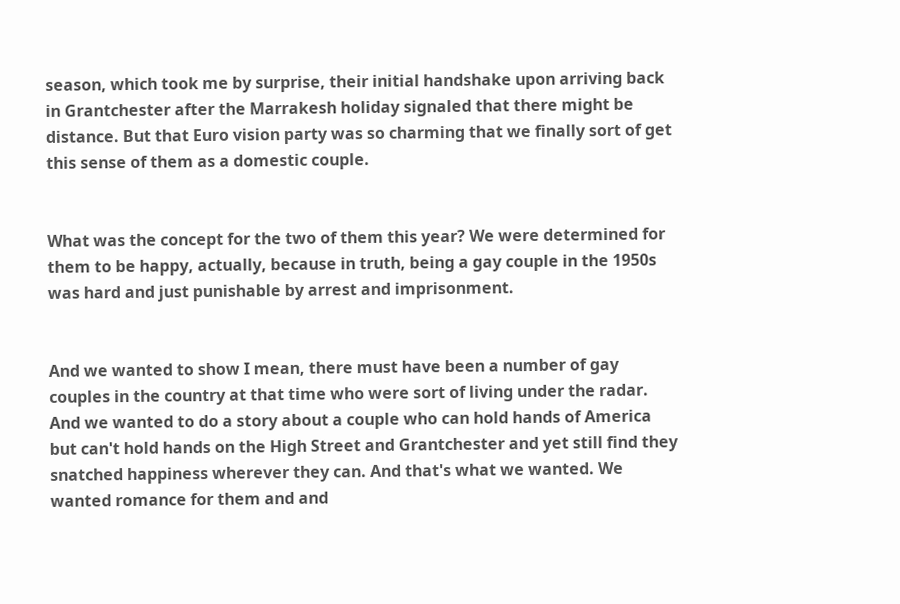season, which took me by surprise, their initial handshake upon arriving back in Grantchester after the Marrakesh holiday signaled that there might be distance. But that Euro vision party was so charming that we finally sort of get this sense of them as a domestic couple.


What was the concept for the two of them this year? We were determined for them to be happy, actually, because in truth, being a gay couple in the 1950s was hard and just punishable by arrest and imprisonment.


And we wanted to show I mean, there must have been a number of gay couples in the country at that time who were sort of living under the radar. And we wanted to do a story about a couple who can hold hands of America but can't hold hands on the High Street and Grantchester and yet still find they snatched happiness wherever they can. And that's what we wanted. We wanted romance for them and and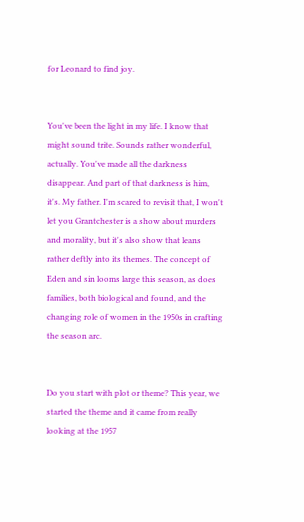for Leonard to find joy.


You've been the light in my life. I know that might sound trite. Sounds rather wonderful, actually. You've made all the darkness disappear. And part of that darkness is him, it's. My father. I'm scared to revisit that, I won't let you Grantchester is a show about murders and morality, but it's also show that leans rather deftly into its themes. The concept of Eden and sin looms large this season, as does families, both biological and found, and the changing role of women in the 1950s in crafting the season arc.


Do you start with plot or theme? This year, we started the theme and it came from really looking at the 1957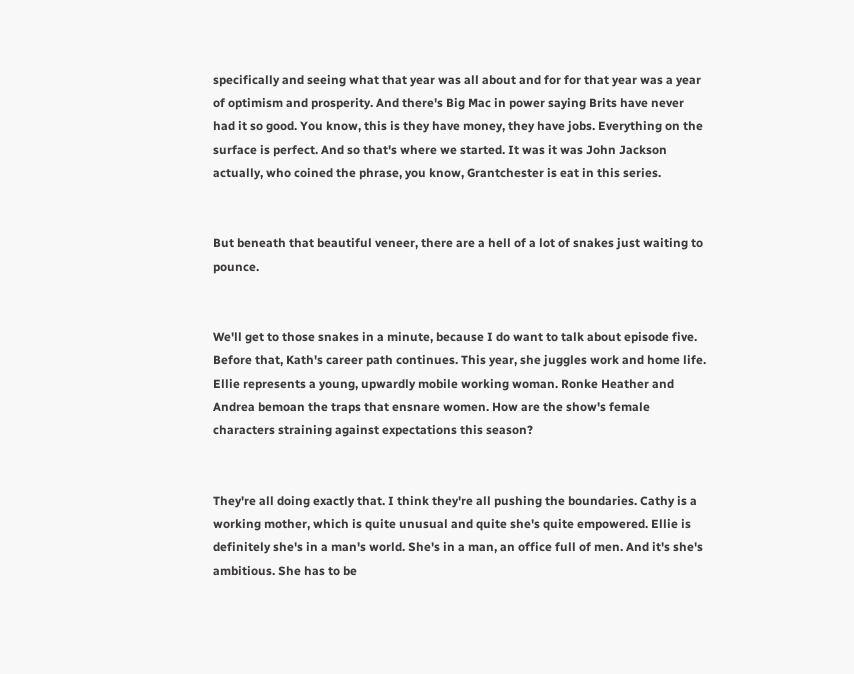specifically and seeing what that year was all about and for for that year was a year of optimism and prosperity. And there's Big Mac in power saying Brits have never had it so good. You know, this is they have money, they have jobs. Everything on the surface is perfect. And so that's where we started. It was it was John Jackson actually, who coined the phrase, you know, Grantchester is eat in this series.


But beneath that beautiful veneer, there are a hell of a lot of snakes just waiting to pounce.


We'll get to those snakes in a minute, because I do want to talk about episode five. Before that, Kath's career path continues. This year, she juggles work and home life. Ellie represents a young, upwardly mobile working woman. Ronke Heather and Andrea bemoan the traps that ensnare women. How are the show's female characters straining against expectations this season?


They're all doing exactly that. I think they're all pushing the boundaries. Cathy is a working mother, which is quite unusual and quite she's quite empowered. Ellie is definitely she's in a man's world. She's in a man, an office full of men. And it's she's ambitious. She has to be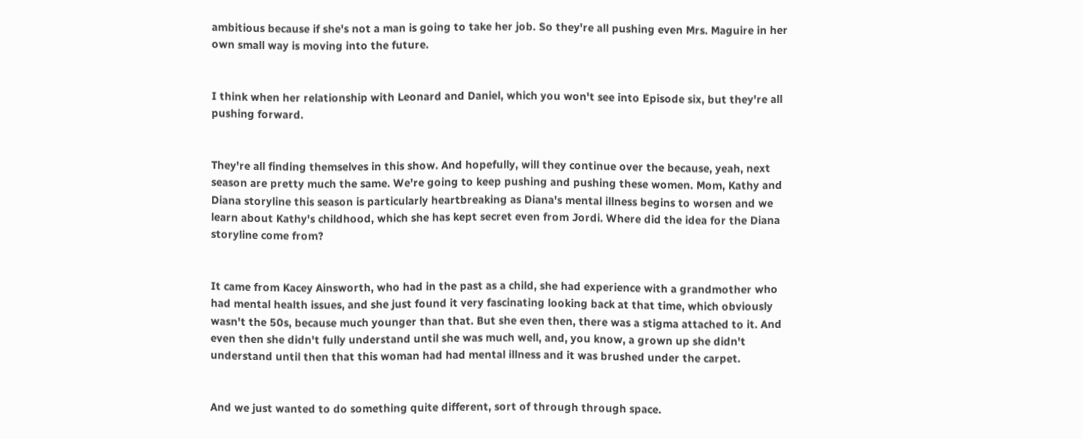ambitious because if she's not a man is going to take her job. So they're all pushing even Mrs. Maguire in her own small way is moving into the future.


I think when her relationship with Leonard and Daniel, which you won't see into Episode six, but they're all pushing forward.


They're all finding themselves in this show. And hopefully, will they continue over the because, yeah, next season are pretty much the same. We're going to keep pushing and pushing these women. Mom, Kathy and Diana storyline this season is particularly heartbreaking as Diana's mental illness begins to worsen and we learn about Kathy's childhood, which she has kept secret even from Jordi. Where did the idea for the Diana storyline come from?


It came from Kacey Ainsworth, who had in the past as a child, she had experience with a grandmother who had mental health issues, and she just found it very fascinating looking back at that time, which obviously wasn't the 50s, because much younger than that. But she even then, there was a stigma attached to it. And even then she didn't fully understand until she was much well, and, you know, a grown up she didn't understand until then that this woman had had mental illness and it was brushed under the carpet.


And we just wanted to do something quite different, sort of through through space.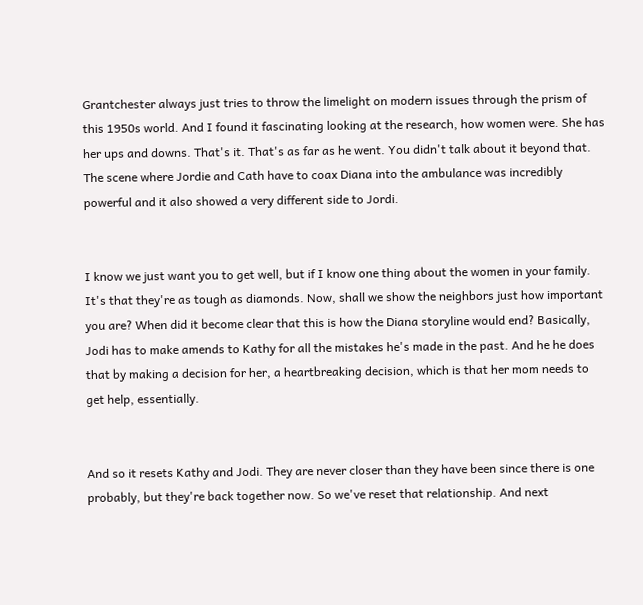Grantchester always just tries to throw the limelight on modern issues through the prism of this 1950s world. And I found it fascinating looking at the research, how women were. She has her ups and downs. That's it. That's as far as he went. You didn't talk about it beyond that. The scene where Jordie and Cath have to coax Diana into the ambulance was incredibly powerful and it also showed a very different side to Jordi.


I know we just want you to get well, but if I know one thing about the women in your family. It's that they're as tough as diamonds. Now, shall we show the neighbors just how important you are? When did it become clear that this is how the Diana storyline would end? Basically, Jodi has to make amends to Kathy for all the mistakes he's made in the past. And he he does that by making a decision for her, a heartbreaking decision, which is that her mom needs to get help, essentially.


And so it resets Kathy and Jodi. They are never closer than they have been since there is one probably, but they're back together now. So we've reset that relationship. And next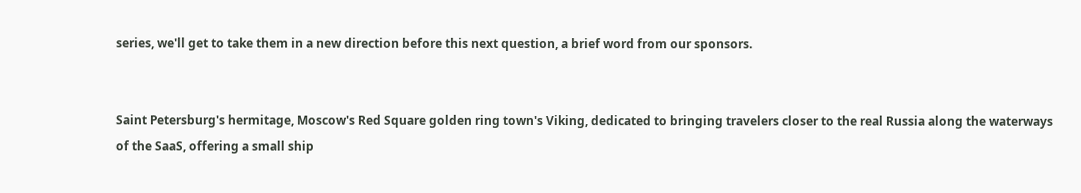series, we'll get to take them in a new direction before this next question, a brief word from our sponsors.


Saint Petersburg's hermitage, Moscow's Red Square golden ring town's Viking, dedicated to bringing travelers closer to the real Russia along the waterways of the SaaS, offering a small ship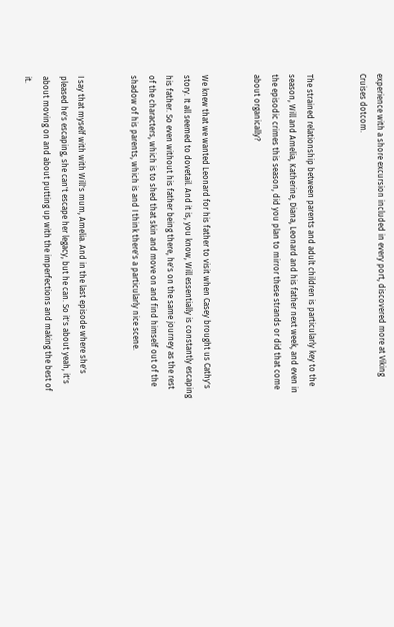experience with a shore excursion included in every port, discovered more at Viking Cruises dotcom.


The strained relationship between parents and adult children is particularly key to the season, Will and Amelia, Katherine, Diana, Leonard and his father next week, and even in the episodic crimes this season, did you plan to mirror these strands or did that come about organically?


We knew that we wanted Leonard for his father to visit when Casey brought us Cathy's story. It all seemed to dovetail. And it is, you know, Will essentially is constantly escaping his father. So even without his father being there, he's on the same journey as the rest of the characters, which is to shed that skin and move on and find himself out of the shadow of his parents, which is and I think there's a particularly nice scene.


I say that myself with with Will's mum, Amelia. And in the last episode where she's pleased he's escaping, she can't escape her legacy, but he can. So it's about yeah, it's about moving on and about putting up with the imperfections and making the best of it.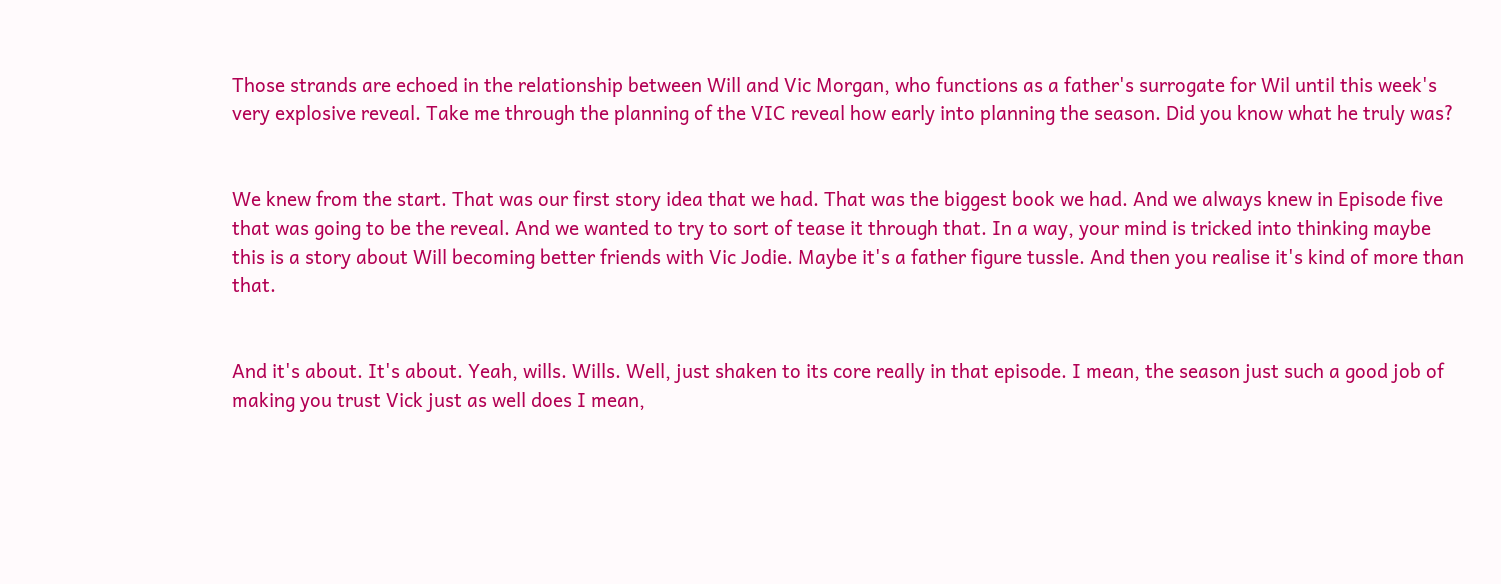Those strands are echoed in the relationship between Will and Vic Morgan, who functions as a father's surrogate for Wil until this week's very explosive reveal. Take me through the planning of the VIC reveal how early into planning the season. Did you know what he truly was?


We knew from the start. That was our first story idea that we had. That was the biggest book we had. And we always knew in Episode five that was going to be the reveal. And we wanted to try to sort of tease it through that. In a way, your mind is tricked into thinking maybe this is a story about Will becoming better friends with Vic Jodie. Maybe it's a father figure tussle. And then you realise it's kind of more than that.


And it's about. It's about. Yeah, wills. Wills. Well, just shaken to its core really in that episode. I mean, the season just such a good job of making you trust Vick just as well does I mean,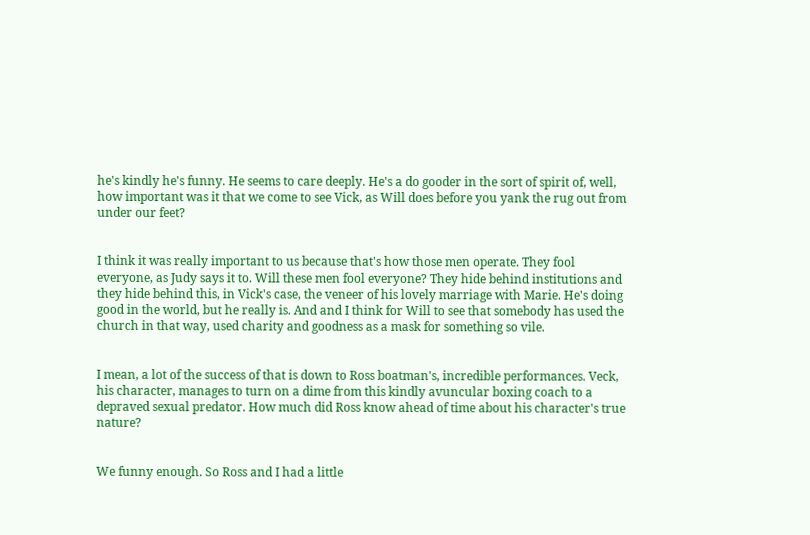he's kindly he's funny. He seems to care deeply. He's a do gooder in the sort of spirit of, well, how important was it that we come to see Vick, as Will does before you yank the rug out from under our feet?


I think it was really important to us because that's how those men operate. They fool everyone, as Judy says it to. Will these men fool everyone? They hide behind institutions and they hide behind this, in Vick's case, the veneer of his lovely marriage with Marie. He's doing good in the world, but he really is. And and I think for Will to see that somebody has used the church in that way, used charity and goodness as a mask for something so vile.


I mean, a lot of the success of that is down to Ross boatman's, incredible performances. Veck, his character, manages to turn on a dime from this kindly avuncular boxing coach to a depraved sexual predator. How much did Ross know ahead of time about his character's true nature?


We funny enough. So Ross and I had a little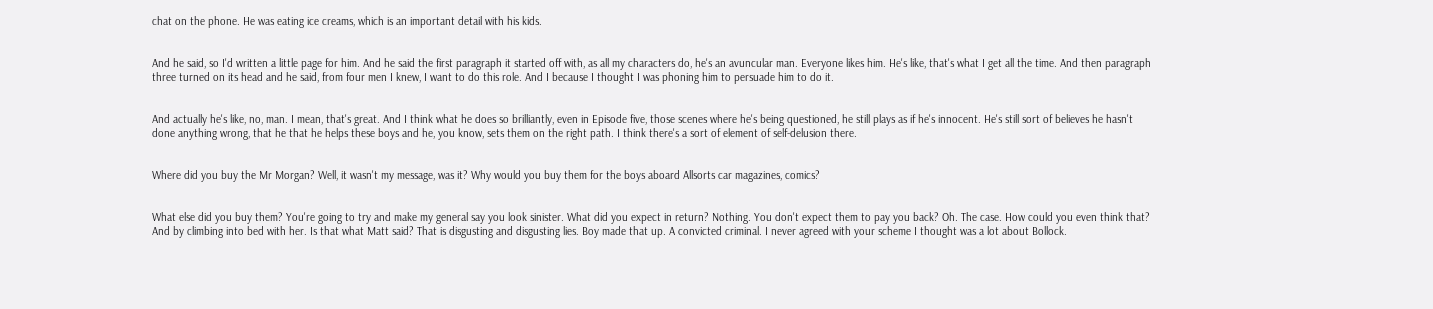chat on the phone. He was eating ice creams, which is an important detail with his kids.


And he said, so I'd written a little page for him. And he said the first paragraph it started off with, as all my characters do, he's an avuncular man. Everyone likes him. He's like, that's what I get all the time. And then paragraph three turned on its head and he said, from four men I knew, I want to do this role. And I because I thought I was phoning him to persuade him to do it.


And actually he's like, no, man. I mean, that's great. And I think what he does so brilliantly, even in Episode five, those scenes where he's being questioned, he still plays as if he's innocent. He's still sort of believes he hasn't done anything wrong, that he that he helps these boys and he, you know, sets them on the right path. I think there's a sort of element of self-delusion there.


Where did you buy the Mr Morgan? Well, it wasn't my message, was it? Why would you buy them for the boys aboard Allsorts car magazines, comics?


What else did you buy them? You're going to try and make my general say you look sinister. What did you expect in return? Nothing. You don't expect them to pay you back? Oh. The case. How could you even think that? And by climbing into bed with her. Is that what Matt said? That is disgusting and disgusting lies. Boy made that up. A convicted criminal. I never agreed with your scheme I thought was a lot about Bollock.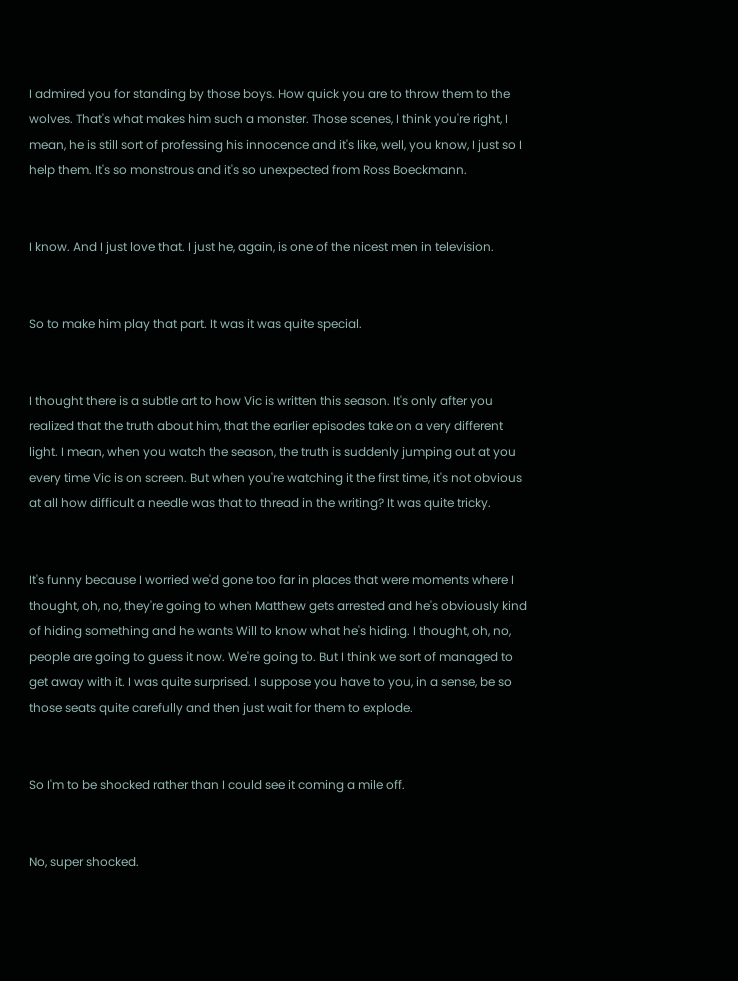I admired you for standing by those boys. How quick you are to throw them to the wolves. That's what makes him such a monster. Those scenes, I think you're right, I mean, he is still sort of professing his innocence and it's like, well, you know, I just so I help them. It's so monstrous and it's so unexpected from Ross Boeckmann.


I know. And I just love that. I just he, again, is one of the nicest men in television.


So to make him play that part. It was it was quite special.


I thought there is a subtle art to how Vic is written this season. It's only after you realized that the truth about him, that the earlier episodes take on a very different light. I mean, when you watch the season, the truth is suddenly jumping out at you every time Vic is on screen. But when you're watching it the first time, it's not obvious at all how difficult a needle was that to thread in the writing? It was quite tricky.


It's funny because I worried we'd gone too far in places that were moments where I thought, oh, no, they're going to when Matthew gets arrested and he's obviously kind of hiding something and he wants Will to know what he's hiding. I thought, oh, no, people are going to guess it now. We're going to. But I think we sort of managed to get away with it. I was quite surprised. I suppose you have to you, in a sense, be so those seats quite carefully and then just wait for them to explode.


So I'm to be shocked rather than I could see it coming a mile off.


No, super shocked.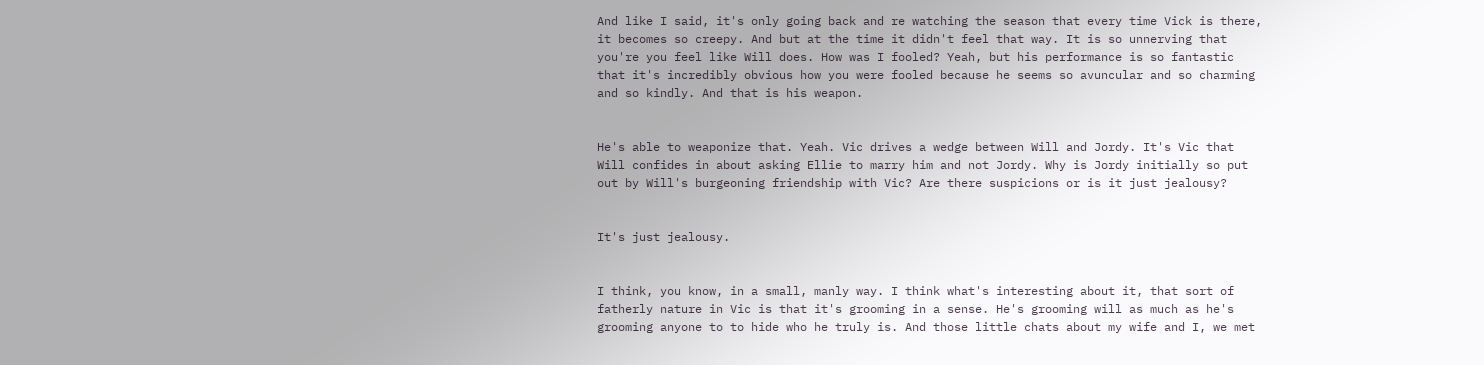And like I said, it's only going back and re watching the season that every time Vick is there, it becomes so creepy. And but at the time it didn't feel that way. It is so unnerving that you're you feel like Will does. How was I fooled? Yeah, but his performance is so fantastic that it's incredibly obvious how you were fooled because he seems so avuncular and so charming and so kindly. And that is his weapon.


He's able to weaponize that. Yeah. Vic drives a wedge between Will and Jordy. It's Vic that Will confides in about asking Ellie to marry him and not Jordy. Why is Jordy initially so put out by Will's burgeoning friendship with Vic? Are there suspicions or is it just jealousy?


It's just jealousy.


I think, you know, in a small, manly way. I think what's interesting about it, that sort of fatherly nature in Vic is that it's grooming in a sense. He's grooming will as much as he's grooming anyone to to hide who he truly is. And those little chats about my wife and I, we met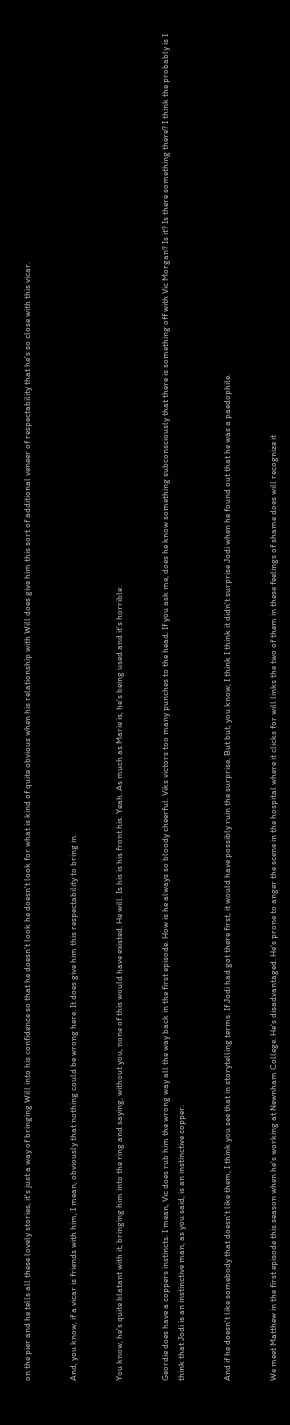on the pier and he tells all these lovely stories, it's just a way of bringing Will into his confidence so that he doesn't look he doesn't look for what is kind of quite obvious when his relationship with Will does give him this sort of additional veneer of respectability that he's so close with this vicar.


And, you know, if a vicar is friends with him, I mean, obviously that nothing could be wrong here. It does give him this respectability to bring in.


You know, he's quite blatant with it, bringing him into the ring and saying, without you, none of this would have existed. He will. Is his is his front his. Yeah. As much as Marie is, he's being used and it's horrible.


Geordie does have a coppers instincts. I mean, Vic does rub him the wrong way all the way back in the first episode. How is he always so bloody cheerful. Viks victors too many punches to the head. If you ask me, does he know something subconsciously that there is something off with Vic Morgan? Is it? Is there something there? I think the probably is I think that Jodi is an instinctive man, as you said, is an instinctive copper.


And if he doesn't like somebody that doesn't like them, I think you see that in storytelling terms. If Jodi had got there first, it would have possibly ruin the surprise. But but, you know, I think I think it didn't surprise Jodi when he found out that he was a paedophile.


We meet Matthew in the first episode this season when he's working at Newnham College. He's disadvantaged. He's prone to anger the scene in the hospital where it clicks for will links the two of them in these feelings of shame does will recognize it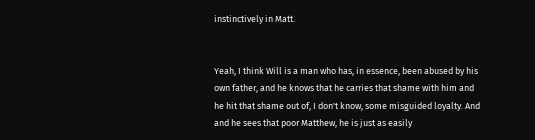instinctively in Matt.


Yeah, I think Will is a man who has, in essence, been abused by his own father, and he knows that he carries that shame with him and he hit that shame out of, I don't know, some misguided loyalty. And and he sees that poor Matthew, he is just as easily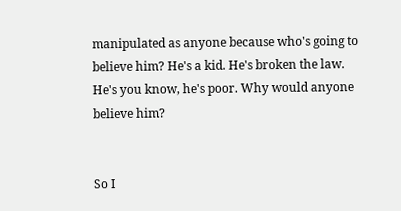manipulated as anyone because who's going to believe him? He's a kid. He's broken the law. He's you know, he's poor. Why would anyone believe him?


So I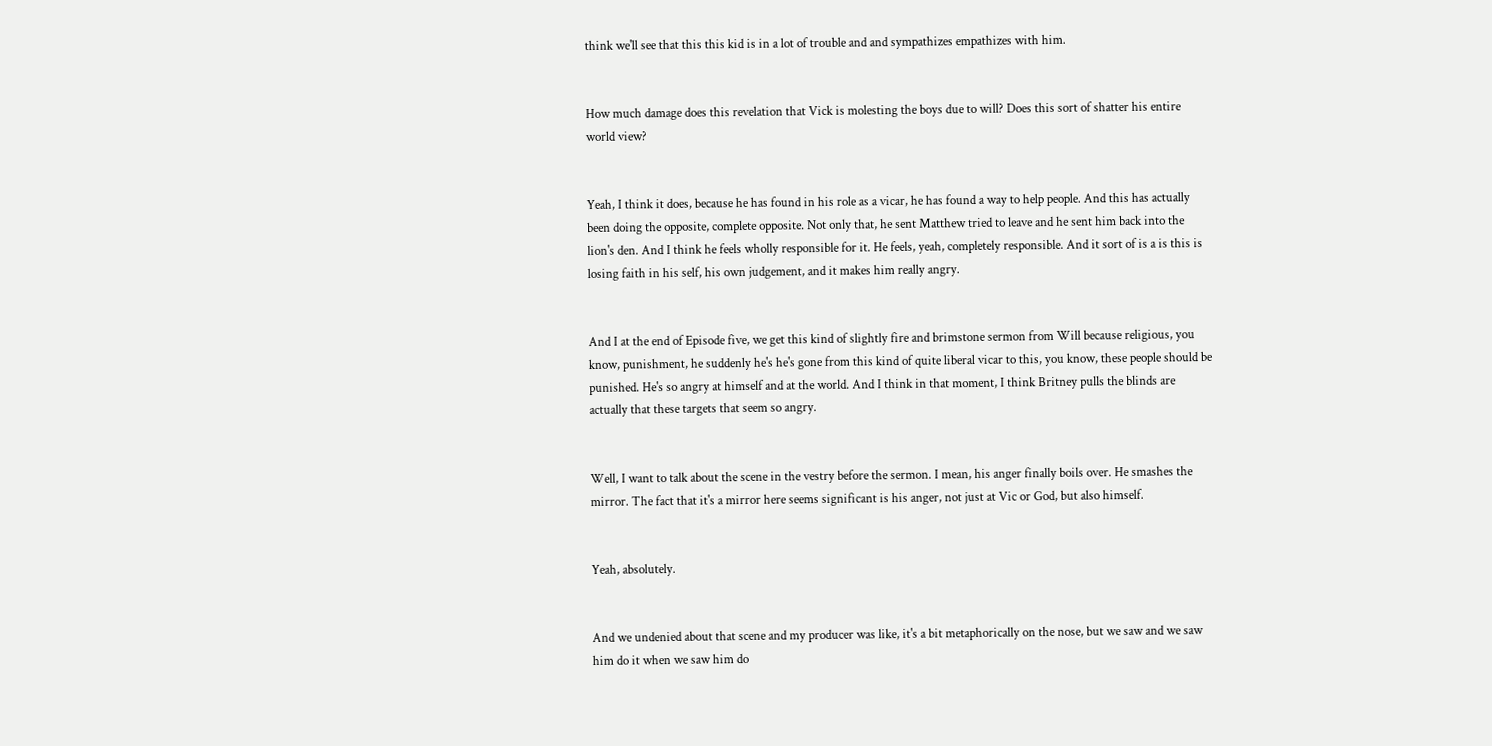think we'll see that this this kid is in a lot of trouble and and sympathizes empathizes with him.


How much damage does this revelation that Vick is molesting the boys due to will? Does this sort of shatter his entire world view?


Yeah, I think it does, because he has found in his role as a vicar, he has found a way to help people. And this has actually been doing the opposite, complete opposite. Not only that, he sent Matthew tried to leave and he sent him back into the lion's den. And I think he feels wholly responsible for it. He feels, yeah, completely responsible. And it sort of is a is this is losing faith in his self, his own judgement, and it makes him really angry.


And I at the end of Episode five, we get this kind of slightly fire and brimstone sermon from Will because religious, you know, punishment, he suddenly he's he's gone from this kind of quite liberal vicar to this, you know, these people should be punished. He's so angry at himself and at the world. And I think in that moment, I think Britney pulls the blinds are actually that these targets that seem so angry.


Well, I want to talk about the scene in the vestry before the sermon. I mean, his anger finally boils over. He smashes the mirror. The fact that it's a mirror here seems significant is his anger, not just at Vic or God, but also himself.


Yeah, absolutely.


And we undenied about that scene and my producer was like, it's a bit metaphorically on the nose, but we saw and we saw him do it when we saw him do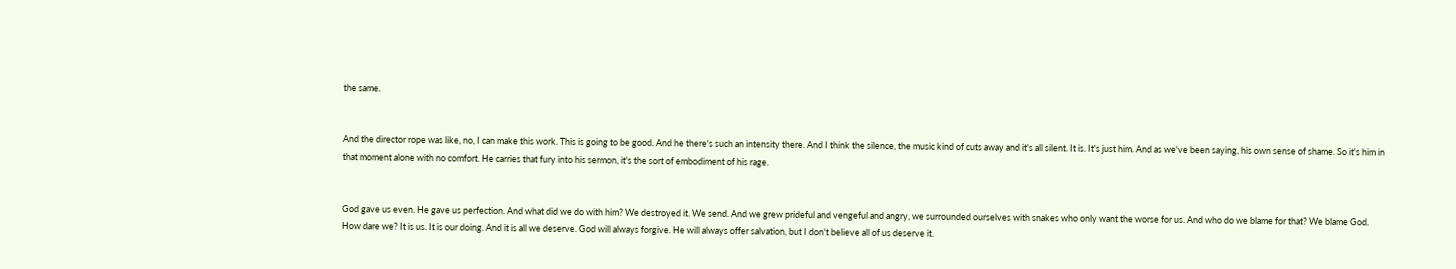the same.


And the director rope was like, no, I can make this work. This is going to be good. And he there's such an intensity there. And I think the silence, the music kind of cuts away and it's all silent. It is. It's just him. And as we've been saying, his own sense of shame. So it's him in that moment alone with no comfort. He carries that fury into his sermon, it's the sort of embodiment of his rage.


God gave us even. He gave us perfection. And what did we do with him? We destroyed it. We send. And we grew prideful and vengeful and angry, we surrounded ourselves with snakes who only want the worse for us. And who do we blame for that? We blame God. How dare we? It is us. It is our doing. And it is all we deserve. God will always forgive. He will always offer salvation, but I don't believe all of us deserve it.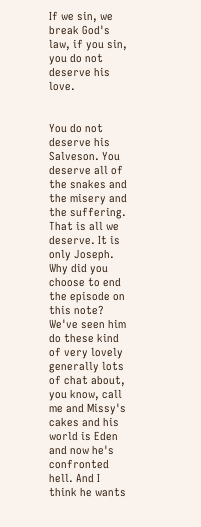If we sin, we break God's law, if you sin, you do not deserve his love.


You do not deserve his Salveson. You deserve all of the snakes and the misery and the suffering. That is all we deserve. It is only Joseph. Why did you choose to end the episode on this note? We've seen him do these kind of very lovely generally lots of chat about, you know, call me and Missy's cakes and his world is Eden and now he's confronted hell. And I think he wants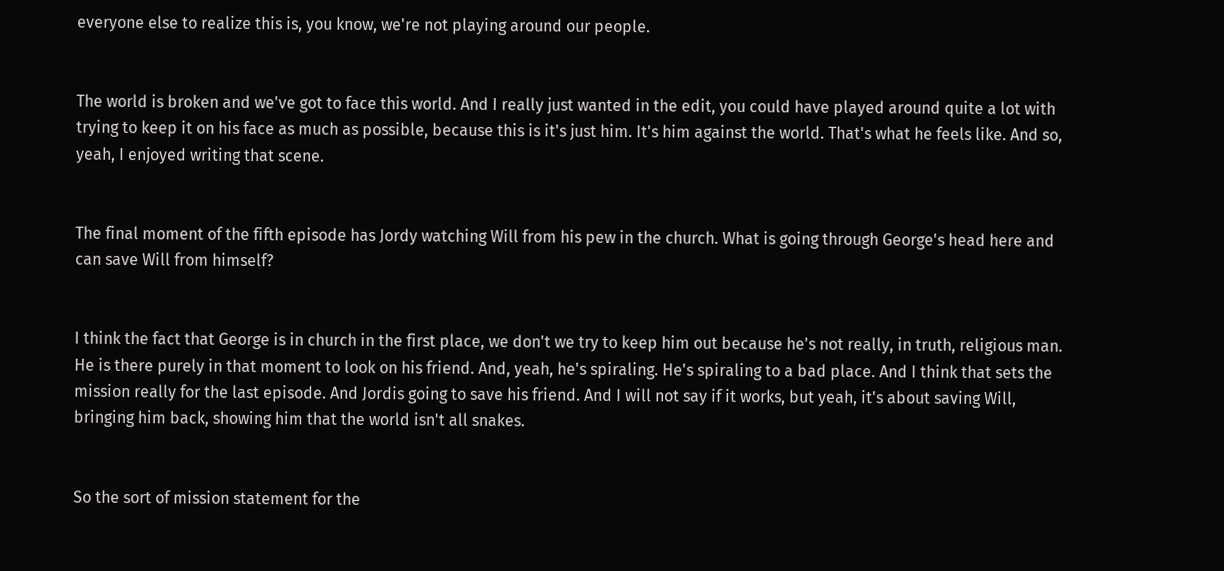everyone else to realize this is, you know, we're not playing around our people.


The world is broken and we've got to face this world. And I really just wanted in the edit, you could have played around quite a lot with trying to keep it on his face as much as possible, because this is it's just him. It's him against the world. That's what he feels like. And so, yeah, I enjoyed writing that scene.


The final moment of the fifth episode has Jordy watching Will from his pew in the church. What is going through George's head here and can save Will from himself?


I think the fact that George is in church in the first place, we don't we try to keep him out because he's not really, in truth, religious man. He is there purely in that moment to look on his friend. And, yeah, he's spiraling. He's spiraling to a bad place. And I think that sets the mission really for the last episode. And Jordis going to save his friend. And I will not say if it works, but yeah, it's about saving Will, bringing him back, showing him that the world isn't all snakes.


So the sort of mission statement for the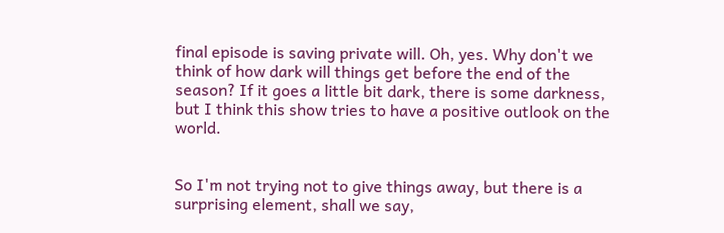final episode is saving private will. Oh, yes. Why don't we think of how dark will things get before the end of the season? If it goes a little bit dark, there is some darkness, but I think this show tries to have a positive outlook on the world.


So I'm not trying not to give things away, but there is a surprising element, shall we say,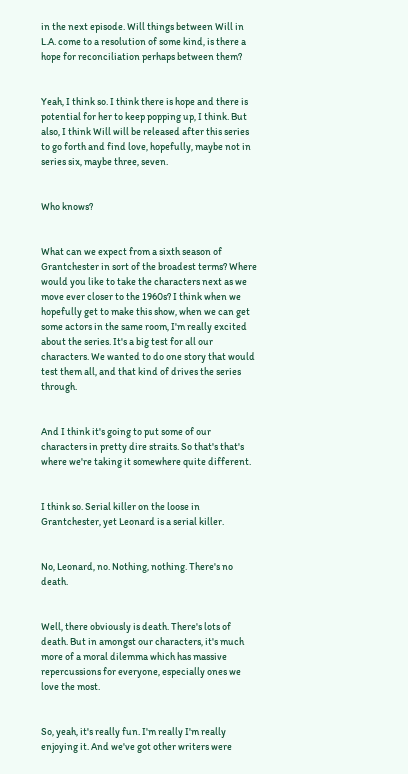in the next episode. Will things between Will in L.A. come to a resolution of some kind, is there a hope for reconciliation perhaps between them?


Yeah, I think so. I think there is hope and there is potential for her to keep popping up, I think. But also, I think Will will be released after this series to go forth and find love, hopefully, maybe not in series six, maybe three, seven.


Who knows?


What can we expect from a sixth season of Grantchester in sort of the broadest terms? Where would you like to take the characters next as we move ever closer to the 1960s? I think when we hopefully get to make this show, when we can get some actors in the same room, I'm really excited about the series. It's a big test for all our characters. We wanted to do one story that would test them all, and that kind of drives the series through.


And I think it's going to put some of our characters in pretty dire straits. So that's that's where we're taking it somewhere quite different.


I think so. Serial killer on the loose in Grantchester, yet Leonard is a serial killer.


No, Leonard, no. Nothing, nothing. There's no death.


Well, there obviously is death. There's lots of death. But in amongst our characters, it's much more of a moral dilemma which has massive repercussions for everyone, especially ones we love the most.


So, yeah, it's really fun. I'm really I'm really enjoying it. And we've got other writers were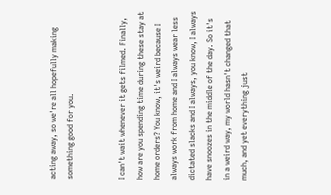acting away, so we're all hopefully making something good for you.


I can't wait whenever it gets filmed. Finally, how are you spending time during these stay at home orders? You know, it's weird because I always work from home and I always wear less dictated slacks and I always, you know, I always have snoozes in the middle of the day. So it's in a weird way, my world hasn't changed that much, and yet everything just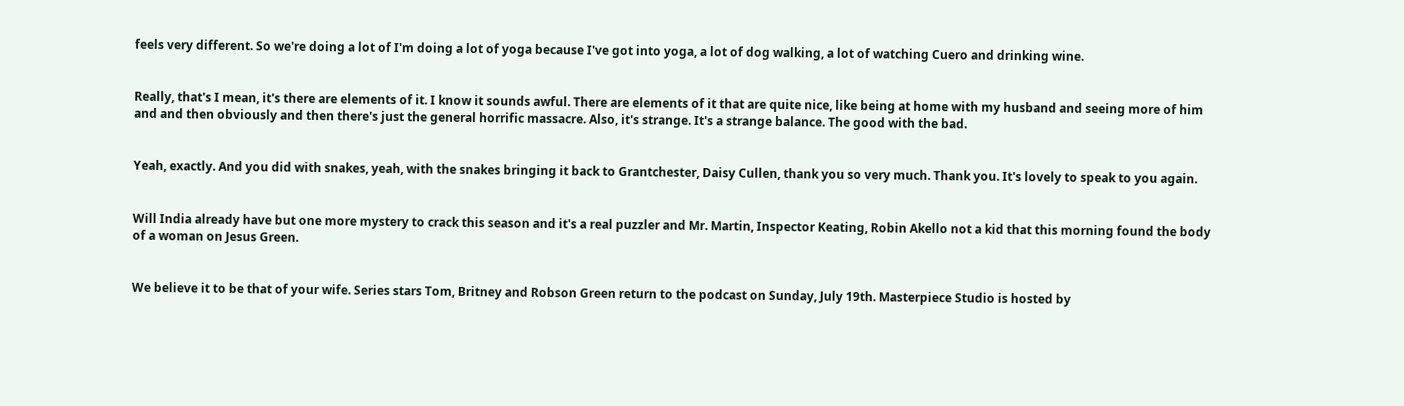feels very different. So we're doing a lot of I'm doing a lot of yoga because I've got into yoga, a lot of dog walking, a lot of watching Cuero and drinking wine.


Really, that's I mean, it's there are elements of it. I know it sounds awful. There are elements of it that are quite nice, like being at home with my husband and seeing more of him and and then obviously and then there's just the general horrific massacre. Also, it's strange. It's a strange balance. The good with the bad.


Yeah, exactly. And you did with snakes, yeah, with the snakes bringing it back to Grantchester, Daisy Cullen, thank you so very much. Thank you. It's lovely to speak to you again.


Will India already have but one more mystery to crack this season and it's a real puzzler and Mr. Martin, Inspector Keating, Robin Akello not a kid that this morning found the body of a woman on Jesus Green.


We believe it to be that of your wife. Series stars Tom, Britney and Robson Green return to the podcast on Sunday, July 19th. Masterpiece Studio is hosted by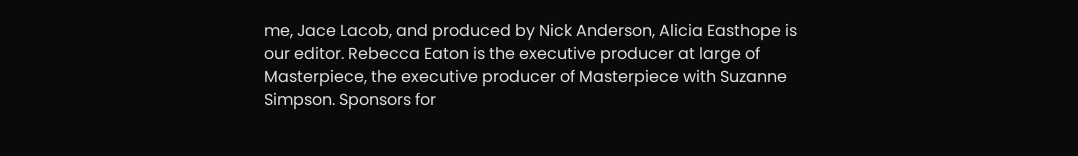me, Jace Lacob, and produced by Nick Anderson, Alicia Easthope is our editor. Rebecca Eaton is the executive producer at large of Masterpiece, the executive producer of Masterpiece with Suzanne Simpson. Sponsors for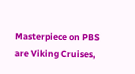Masterpiece on PBS are Viking Cruises,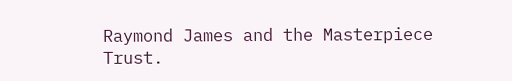Raymond James and the Masterpiece Trust.